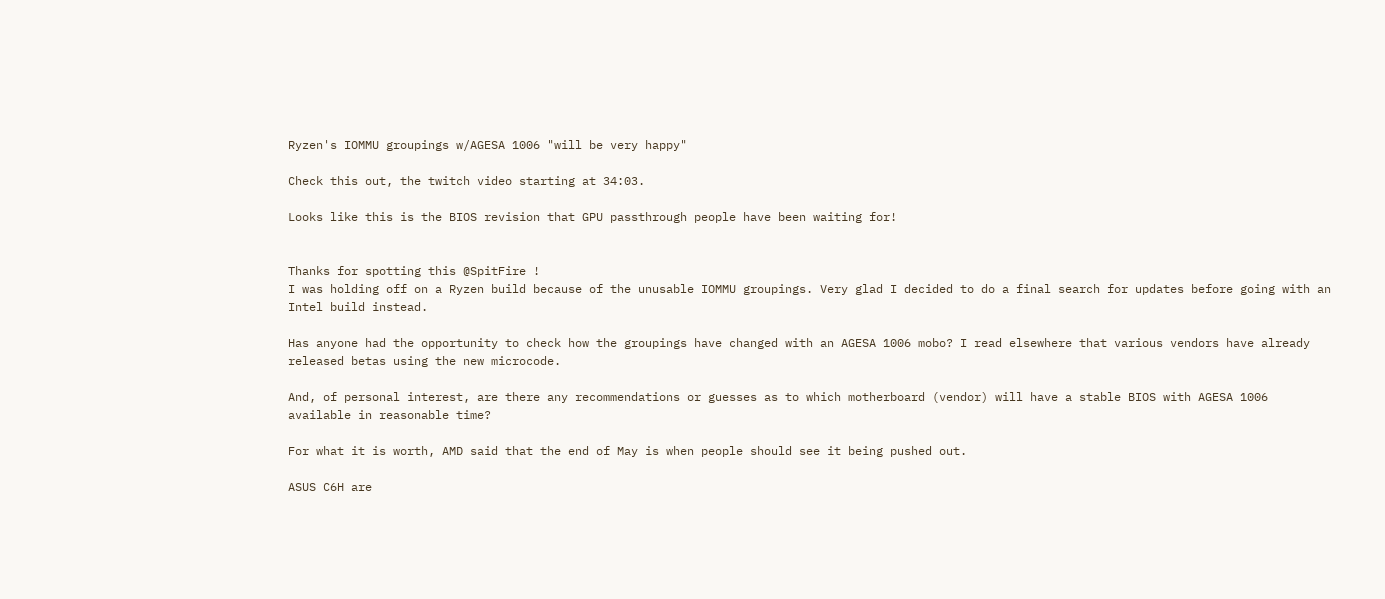Ryzen's IOMMU groupings w/AGESA 1006 "will be very happy"

Check this out, the twitch video starting at 34:03.

Looks like this is the BIOS revision that GPU passthrough people have been waiting for!


Thanks for spotting this @SpitFire !
I was holding off on a Ryzen build because of the unusable IOMMU groupings. Very glad I decided to do a final search for updates before going with an Intel build instead.

Has anyone had the opportunity to check how the groupings have changed with an AGESA 1006 mobo? I read elsewhere that various vendors have already released betas using the new microcode.

And, of personal interest, are there any recommendations or guesses as to which motherboard (vendor) will have a stable BIOS with AGESA 1006 available in reasonable time?

For what it is worth, AMD said that the end of May is when people should see it being pushed out.

ASUS C6H are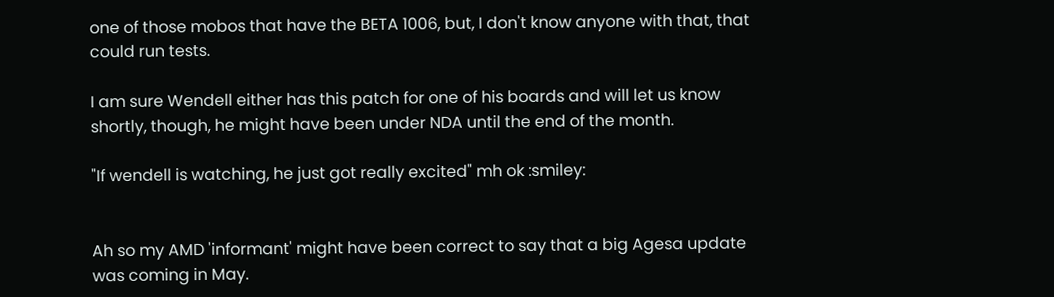one of those mobos that have the BETA 1006, but, I don't know anyone with that, that could run tests.

I am sure Wendell either has this patch for one of his boards and will let us know shortly, though, he might have been under NDA until the end of the month.

"If wendell is watching, he just got really excited" mh ok :smiley:


Ah so my AMD 'informant' might have been correct to say that a big Agesa update was coming in May.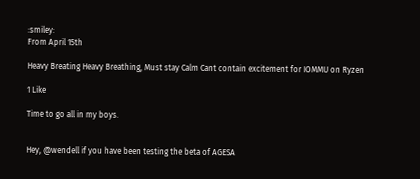:smiley:
From April 15th

Heavy Breating Heavy Breathing, Must stay Calm Cant contain excitement for IOMMU on Ryzen

1 Like

Time to go all in my boys.


Hey, @wendell if you have been testing the beta of AGESA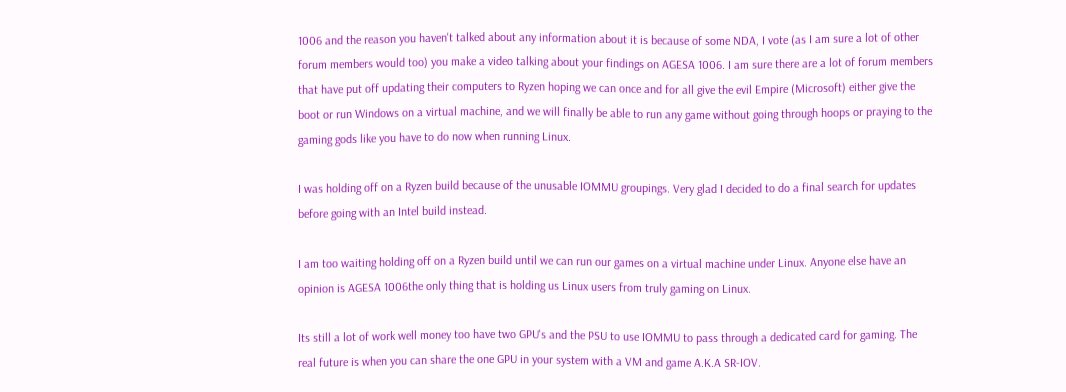1006 and the reason you haven't talked about any information about it is because of some NDA, I vote (as I am sure a lot of other forum members would too) you make a video talking about your findings on AGESA 1006. I am sure there are a lot of forum members that have put off updating their computers to Ryzen hoping we can once and for all give the evil Empire (Microsoft) either give the boot or run Windows on a virtual machine, and we will finally be able to run any game without going through hoops or praying to the gaming gods like you have to do now when running Linux.

I was holding off on a Ryzen build because of the unusable IOMMU groupings. Very glad I decided to do a final search for updates before going with an Intel build instead.

I am too waiting holding off on a Ryzen build until we can run our games on a virtual machine under Linux. Anyone else have an opinion is AGESA 1006the only thing that is holding us Linux users from truly gaming on Linux.

Its still a lot of work well money too have two GPU's and the PSU to use IOMMU to pass through a dedicated card for gaming. The real future is when you can share the one GPU in your system with a VM and game A.K.A SR-IOV.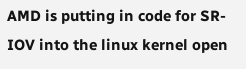AMD is putting in code for SR-IOV into the linux kernel open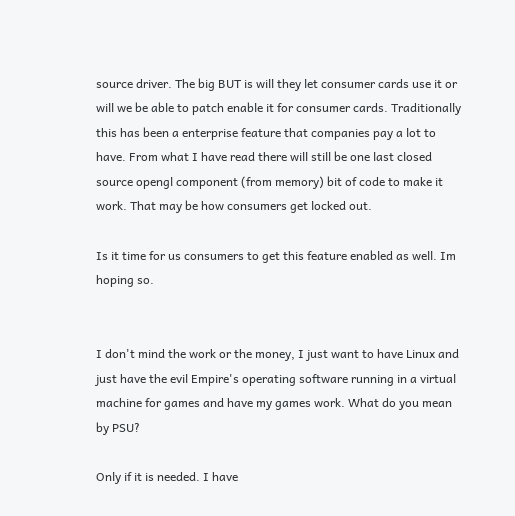source driver. The big BUT is will they let consumer cards use it or will we be able to patch enable it for consumer cards. Traditionally this has been a enterprise feature that companies pay a lot to have. From what I have read there will still be one last closed source opengl component (from memory) bit of code to make it work. That may be how consumers get locked out.

Is it time for us consumers to get this feature enabled as well. Im hoping so.


I don't mind the work or the money, I just want to have Linux and just have the evil Empire's operating software running in a virtual machine for games and have my games work. What do you mean by PSU?

Only if it is needed. I have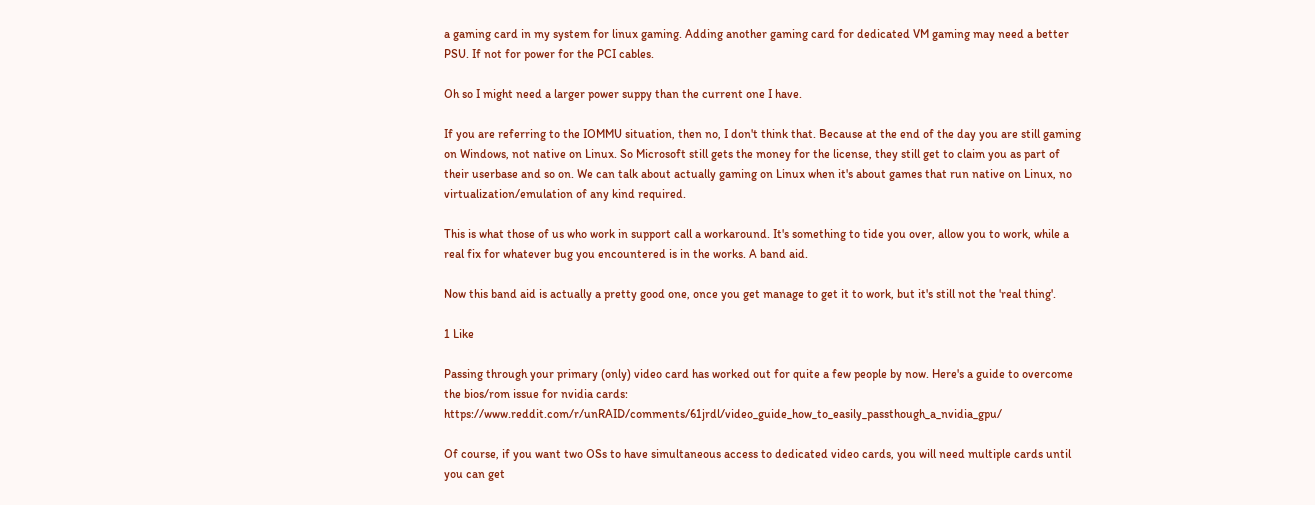a gaming card in my system for linux gaming. Adding another gaming card for dedicated VM gaming may need a better PSU. If not for power for the PCI cables.

Oh so I might need a larger power suppy than the current one I have.

If you are referring to the IOMMU situation, then no, I don't think that. Because at the end of the day you are still gaming on Windows, not native on Linux. So Microsoft still gets the money for the license, they still get to claim you as part of their userbase and so on. We can talk about actually gaming on Linux when it's about games that run native on Linux, no virtualization/emulation of any kind required.

This is what those of us who work in support call a workaround. It's something to tide you over, allow you to work, while a real fix for whatever bug you encountered is in the works. A band aid.

Now this band aid is actually a pretty good one, once you get manage to get it to work, but it's still not the 'real thing'.

1 Like

Passing through your primary (only) video card has worked out for quite a few people by now. Here's a guide to overcome the bios/rom issue for nvidia cards: https://www.reddit.com/r/unRAID/comments/61jrdl/video_guide_how_to_easily_passthough_a_nvidia_gpu/

Of course, if you want two OSs to have simultaneous access to dedicated video cards, you will need multiple cards until you can get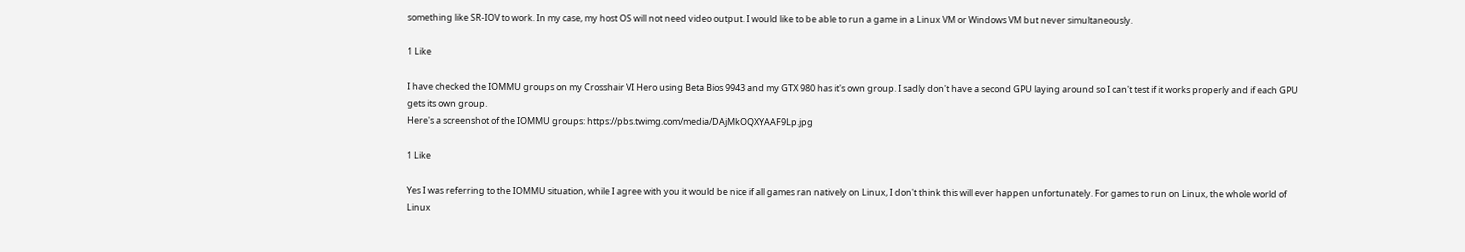something like SR-IOV to work. In my case, my host OS will not need video output. I would like to be able to run a game in a Linux VM or Windows VM but never simultaneously.

1 Like

I have checked the IOMMU groups on my Crosshair VI Hero using Beta Bios 9943 and my GTX 980 has it's own group. I sadly don't have a second GPU laying around so I can't test if it works properly and if each GPU gets its own group.
Here's a screenshot of the IOMMU groups: https://pbs.twimg.com/media/DAjMkOQXYAAF9Lp.jpg

1 Like

Yes I was referring to the IOMMU situation, while I agree with you it would be nice if all games ran natively on Linux, I don't think this will ever happen unfortunately. For games to run on Linux, the whole world of Linux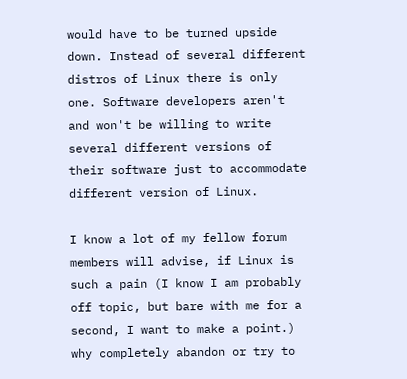would have to be turned upside down. Instead of several different distros of Linux there is only one. Software developers aren't and won't be willing to write several different versions of their software just to accommodate different version of Linux.

I know a lot of my fellow forum members will advise, if Linux is such a pain (I know I am probably off topic, but bare with me for a second, I want to make a point.) why completely abandon or try to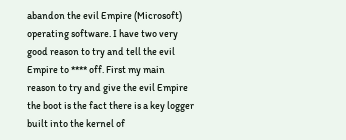abandon the evil Empire (Microsoft) operating software. I have two very good reason to try and tell the evil Empire to **** off. First my main reason to try and give the evil Empire the boot is the fact there is a key logger built into the kernel of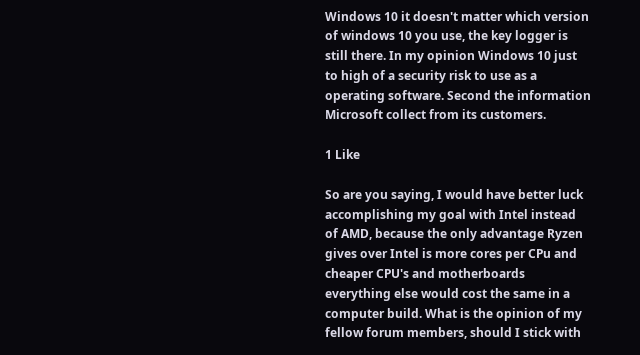Windows 10 it doesn't matter which version of windows 10 you use, the key logger is still there. In my opinion Windows 10 just to high of a security risk to use as a operating software. Second the information Microsoft collect from its customers.

1 Like

So are you saying, I would have better luck accomplishing my goal with Intel instead of AMD, because the only advantage Ryzen gives over Intel is more cores per CPu and cheaper CPU's and motherboards everything else would cost the same in a computer build. What is the opinion of my fellow forum members, should I stick with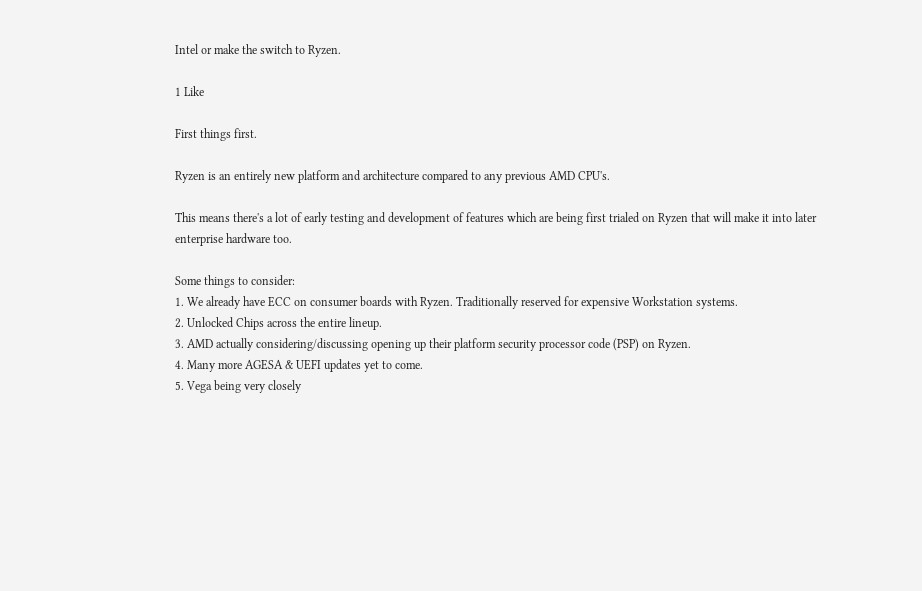Intel or make the switch to Ryzen.

1 Like

First things first.

Ryzen is an entirely new platform and architecture compared to any previous AMD CPU's.

This means there's a lot of early testing and development of features which are being first trialed on Ryzen that will make it into later enterprise hardware too.

Some things to consider:
1. We already have ECC on consumer boards with Ryzen. Traditionally reserved for expensive Workstation systems.
2. Unlocked Chips across the entire lineup.
3. AMD actually considering/discussing opening up their platform security processor code (PSP) on Ryzen.
4. Many more AGESA & UEFI updates yet to come.
5. Vega being very closely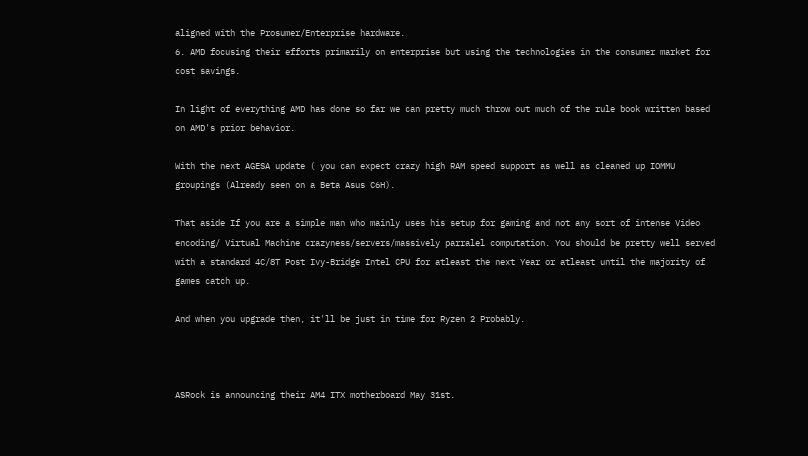aligned with the Prosumer/Enterprise hardware.
6. AMD focusing their efforts primarily on enterprise but using the technologies in the consumer market for cost savings.

In light of everything AMD has done so far we can pretty much throw out much of the rule book written based on AMD's prior behavior.

With the next AGESA update ( you can expect crazy high RAM speed support as well as cleaned up IOMMU groupings (Already seen on a Beta Asus C6H).

That aside If you are a simple man who mainly uses his setup for gaming and not any sort of intense Video encoding/ Virtual Machine crazyness/servers/massively parralel computation. You should be pretty well served with a standard 4C/8T Post Ivy-Bridge Intel CPU for atleast the next Year or atleast until the majority of games catch up.

And when you upgrade then, it'll be just in time for Ryzen 2 Probably.



ASRock is announcing their AM4 ITX motherboard May 31st.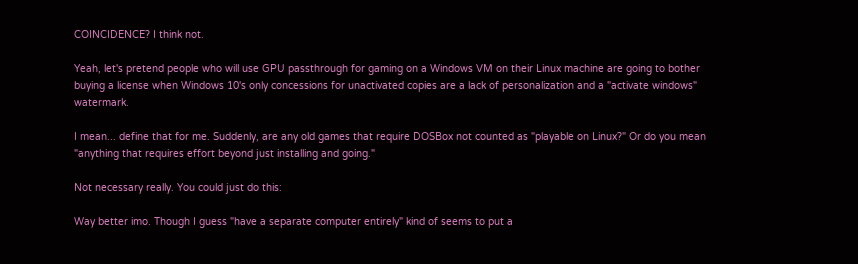COINCIDENCE? I think not.

Yeah, let's pretend people who will use GPU passthrough for gaming on a Windows VM on their Linux machine are going to bother buying a license when Windows 10's only concessions for unactivated copies are a lack of personalization and a "activate windows" watermark.

I mean... define that for me. Suddenly, are any old games that require DOSBox not counted as "playable on Linux?" Or do you mean "anything that requires effort beyond just installing and going."

Not necessary really. You could just do this:

Way better imo. Though I guess "have a separate computer entirely" kind of seems to put a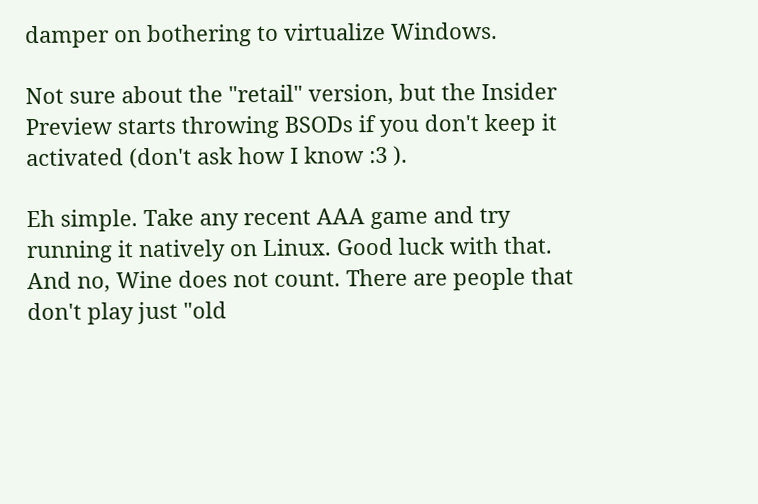damper on bothering to virtualize Windows.

Not sure about the "retail" version, but the Insider Preview starts throwing BSODs if you don't keep it activated (don't ask how I know :3 ).

Eh simple. Take any recent AAA game and try running it natively on Linux. Good luck with that. And no, Wine does not count. There are people that don't play just "old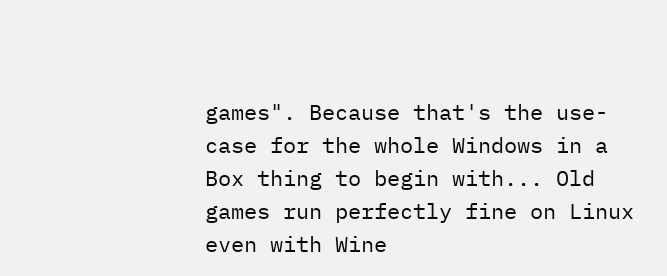games". Because that's the use-case for the whole Windows in a Box thing to begin with... Old games run perfectly fine on Linux even with Wine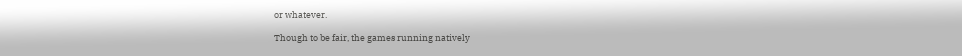or whatever.

Though to be fair, the games running natively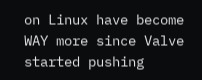on Linux have become WAY more since Valve started pushing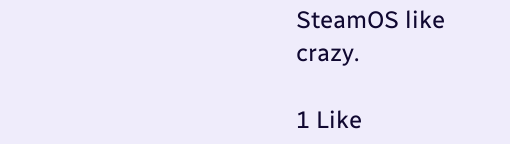SteamOS like crazy.

1 Like